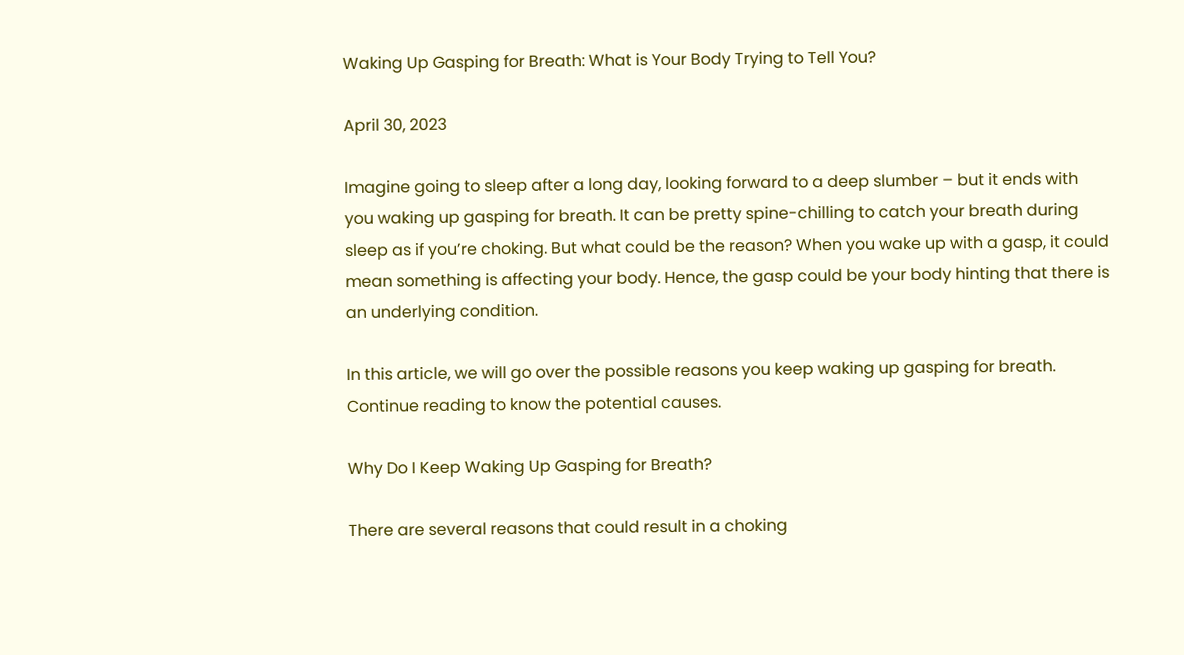Waking Up Gasping for Breath: What is Your Body Trying to Tell You?

April 30, 2023

Imagine going to sleep after a long day, looking forward to a deep slumber – but it ends with you waking up gasping for breath. It can be pretty spine-chilling to catch your breath during sleep as if you’re choking. But what could be the reason? When you wake up with a gasp, it could mean something is affecting your body. Hence, the gasp could be your body hinting that there is an underlying condition.

In this article, we will go over the possible reasons you keep waking up gasping for breath. Continue reading to know the potential causes.

Why Do I Keep Waking Up Gasping for Breath?

There are several reasons that could result in a choking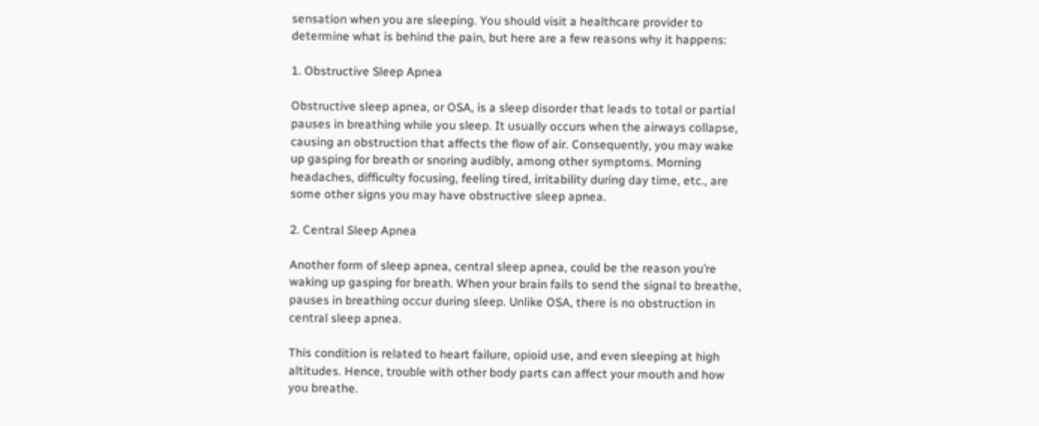sensation when you are sleeping. You should visit a healthcare provider to determine what is behind the pain, but here are a few reasons why it happens:

1. Obstructive Sleep Apnea

Obstructive sleep apnea, or OSA, is a sleep disorder that leads to total or partial pauses in breathing while you sleep. It usually occurs when the airways collapse, causing an obstruction that affects the flow of air. Consequently, you may wake up gasping for breath or snoring audibly, among other symptoms. Morning headaches, difficulty focusing, feeling tired, irritability during day time, etc., are some other signs you may have obstructive sleep apnea.

2. Central Sleep Apnea

Another form of sleep apnea, central sleep apnea, could be the reason you’re waking up gasping for breath. When your brain fails to send the signal to breathe, pauses in breathing occur during sleep. Unlike OSA, there is no obstruction in central sleep apnea.

This condition is related to heart failure, opioid use, and even sleeping at high altitudes. Hence, trouble with other body parts can affect your mouth and how you breathe.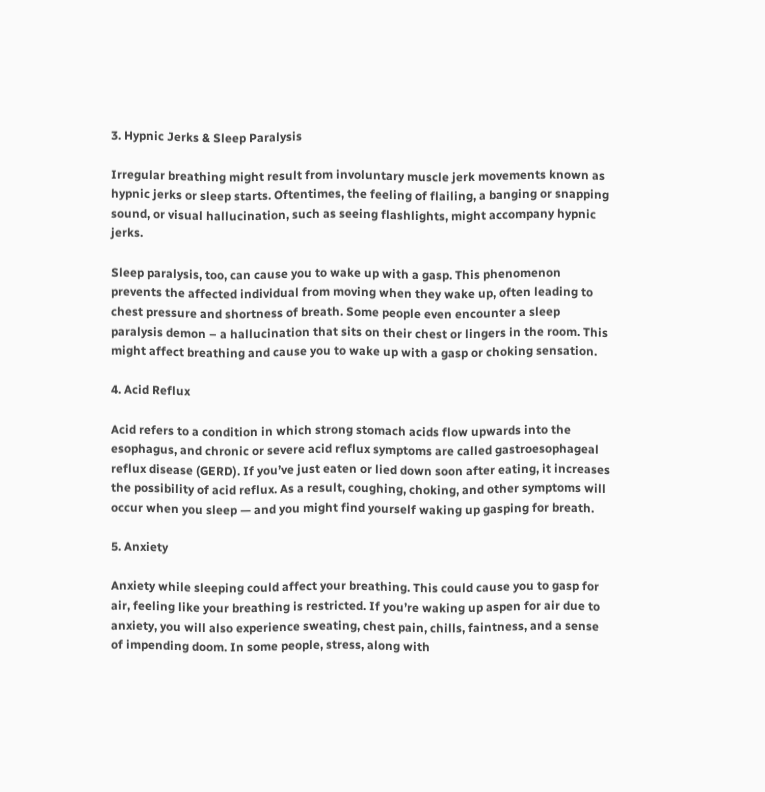3. Hypnic Jerks & Sleep Paralysis

Irregular breathing might result from involuntary muscle jerk movements known as hypnic jerks or sleep starts. Oftentimes, the feeling of flailing, a banging or snapping sound, or visual hallucination, such as seeing flashlights, might accompany hypnic jerks.

Sleep paralysis, too, can cause you to wake up with a gasp. This phenomenon prevents the affected individual from moving when they wake up, often leading to chest pressure and shortness of breath. Some people even encounter a sleep paralysis demon – a hallucination that sits on their chest or lingers in the room. This might affect breathing and cause you to wake up with a gasp or choking sensation.

4. Acid Reflux

Acid refers to a condition in which strong stomach acids flow upwards into the esophagus, and chronic or severe acid reflux symptoms are called gastroesophageal reflux disease (GERD). If you’ve just eaten or lied down soon after eating, it increases the possibility of acid reflux. As a result, coughing, choking, and other symptoms will occur when you sleep — and you might find yourself waking up gasping for breath.

5. Anxiety

Anxiety while sleeping could affect your breathing. This could cause you to gasp for air, feeling like your breathing is restricted. If you’re waking up aspen for air due to anxiety, you will also experience sweating, chest pain, chills, faintness, and a sense of impending doom. In some people, stress, along with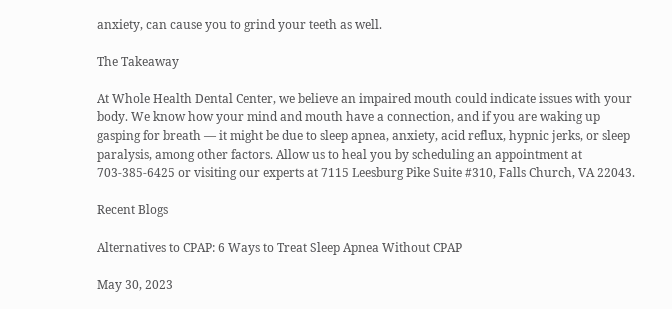anxiety, can cause you to grind your teeth as well.

The Takeaway

At Whole Health Dental Center, we believe an impaired mouth could indicate issues with your body. We know how your mind and mouth have a connection, and if you are waking up gasping for breath — it might be due to sleep apnea, anxiety, acid reflux, hypnic jerks, or sleep paralysis, among other factors. Allow us to heal you by scheduling an appointment at 703-385-6425 or visiting our experts at 7115 Leesburg Pike Suite #310, Falls Church, VA 22043.

Recent Blogs

Alternatives to CPAP: 6 Ways to Treat Sleep Apnea Without CPAP

May 30, 2023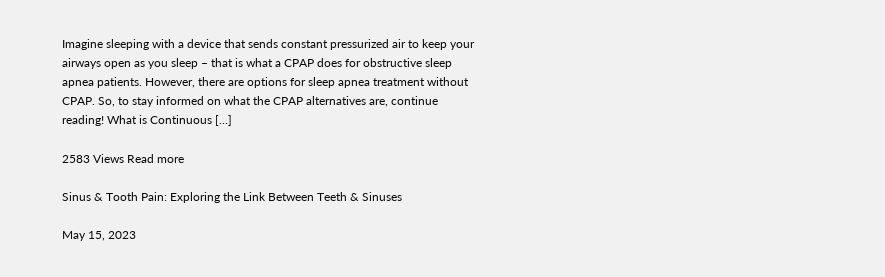Imagine sleeping with a device that sends constant pressurized air to keep your airways open as you sleep – that is what a CPAP does for obstructive sleep apnea patients. However, there are options for sleep apnea treatment without CPAP. So, to stay informed on what the CPAP alternatives are, continue reading! What is Continuous […]

2583 Views Read more

Sinus & Tooth Pain: Exploring the Link Between Teeth & Sinuses

May 15, 2023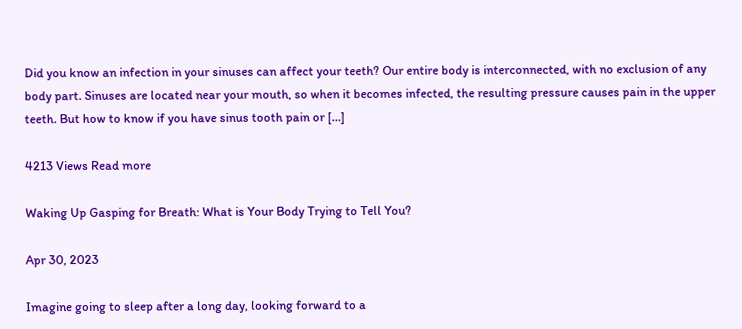Did you know an infection in your sinuses can affect your teeth? Our entire body is interconnected, with no exclusion of any body part. Sinuses are located near your mouth, so when it becomes infected, the resulting pressure causes pain in the upper teeth. But how to know if you have sinus tooth pain or […]

4213 Views Read more

Waking Up Gasping for Breath: What is Your Body Trying to Tell You?

Apr 30, 2023

Imagine going to sleep after a long day, looking forward to a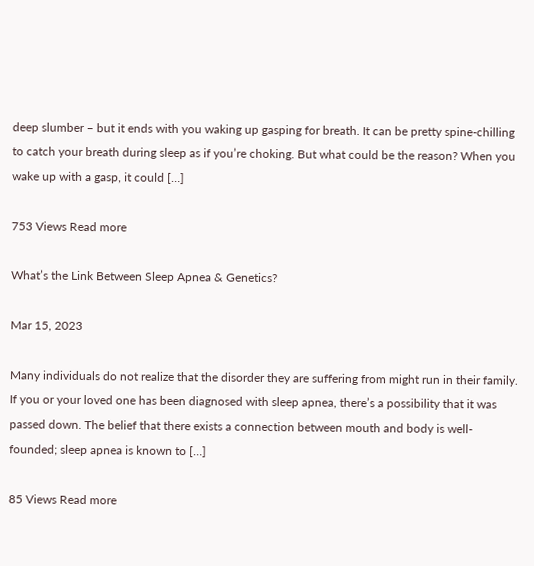deep slumber – but it ends with you waking up gasping for breath. It can be pretty spine-chilling to catch your breath during sleep as if you’re choking. But what could be the reason? When you wake up with a gasp, it could […]

753 Views Read more

What’s the Link Between Sleep Apnea & Genetics?

Mar 15, 2023

Many individuals do not realize that the disorder they are suffering from might run in their family. If you or your loved one has been diagnosed with sleep apnea, there’s a possibility that it was passed down. The belief that there exists a connection between mouth and body is well-founded; sleep apnea is known to […]

85 Views Read more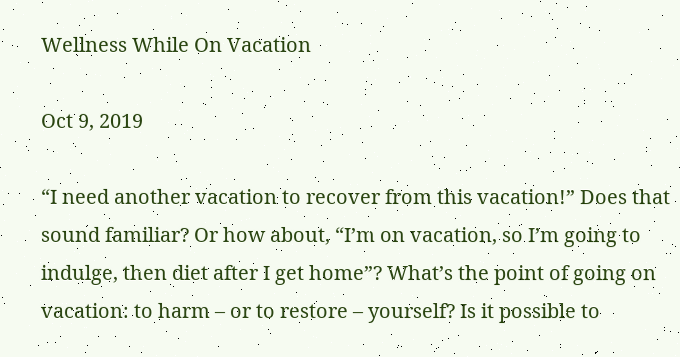Wellness While On Vacation

Oct 9, 2019

“I need another vacation to recover from this vacation!” Does that sound familiar? Or how about, “I’m on vacation, so I’m going to indulge, then diet after I get home”? What’s the point of going on vacation: to harm – or to restore – yourself? Is it possible to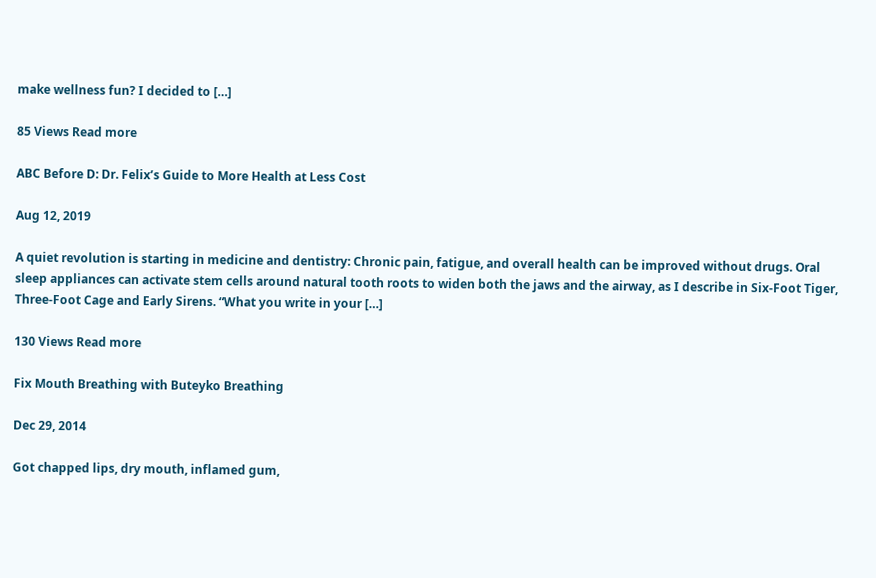make wellness fun? I decided to […]

85 Views Read more

ABC Before D: Dr. Felix’s Guide to More Health at Less Cost

Aug 12, 2019

A quiet revolution is starting in medicine and dentistry: Chronic pain, fatigue, and overall health can be improved without drugs. Oral sleep appliances can activate stem cells around natural tooth roots to widen both the jaws and the airway, as I describe in Six-Foot Tiger, Three-Foot Cage and Early Sirens. “What you write in your […]

130 Views Read more

Fix Mouth Breathing with Buteyko Breathing

Dec 29, 2014

Got chapped lips, dry mouth, inflamed gum,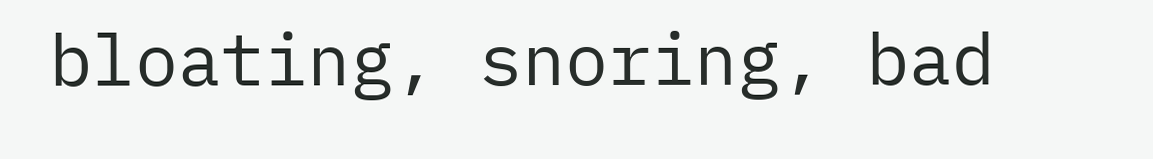bloating, snoring, bad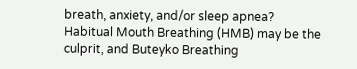breath, anxiety, and/or sleep apnea? Habitual Mouth Breathing (HMB) may be the culprit, and Buteyko Breathing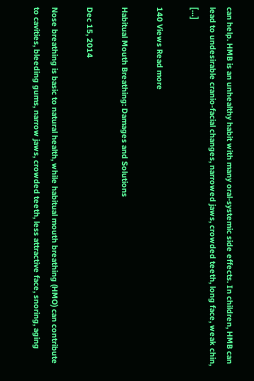can help. HMB is an unhealthy habit with many oral-systemic side effects. In children, HMB can lead to undesirable cranio-facial changes, narrowed jaws, crowded teeth, long face, weak chin, […]

140 Views Read more

Habitual Mouth Breathing: Damages and Solutions

Dec 15, 2014

Nose breathing is basic to natural health, while habitual mouth breathing (HMO) can contribute to cavities, bleeding gums, narrow jaws, crowded teeth, less attractive face, snoring, aging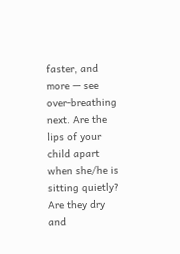faster, and more — see over-breathing next. Are the lips of your child apart when she/he is sitting quietly? Are they dry and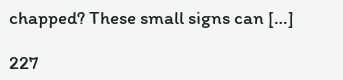chapped? These small signs can […]

227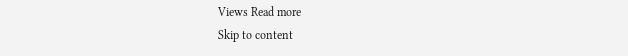Views Read more
Skip to content